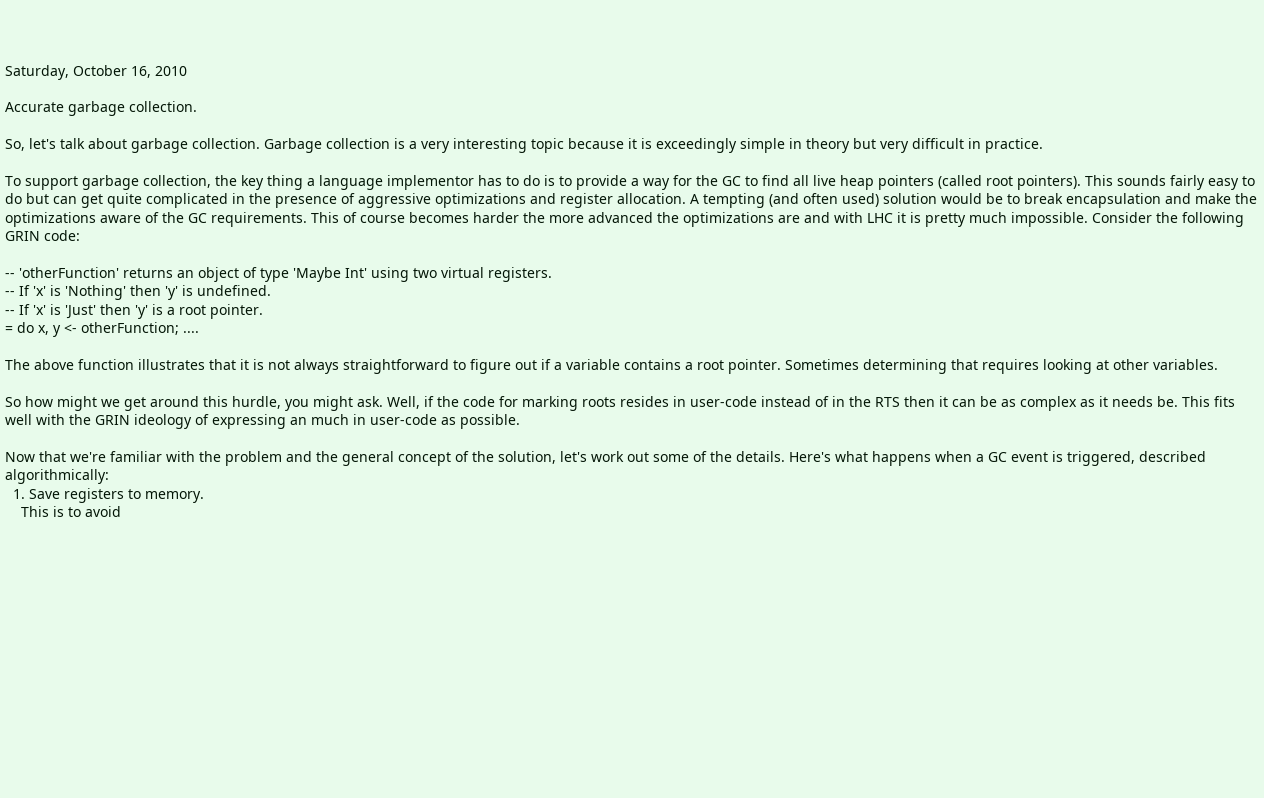Saturday, October 16, 2010

Accurate garbage collection.

So, let's talk about garbage collection. Garbage collection is a very interesting topic because it is exceedingly simple in theory but very difficult in practice.

To support garbage collection, the key thing a language implementor has to do is to provide a way for the GC to find all live heap pointers (called root pointers). This sounds fairly easy to do but can get quite complicated in the presence of aggressive optimizations and register allocation. A tempting (and often used) solution would be to break encapsulation and make the optimizations aware of the GC requirements. This of course becomes harder the more advanced the optimizations are and with LHC it is pretty much impossible. Consider the following GRIN code:

-- 'otherFunction' returns an object of type 'Maybe Int' using two virtual registers.
-- If 'x' is 'Nothing' then 'y' is undefined.
-- If 'x' is 'Just' then 'y' is a root pointer.
= do x, y <- otherFunction; ....

The above function illustrates that it is not always straightforward to figure out if a variable contains a root pointer. Sometimes determining that requires looking at other variables.

So how might we get around this hurdle, you might ask. Well, if the code for marking roots resides in user-code instead of in the RTS then it can be as complex as it needs be. This fits well with the GRIN ideology of expressing an much in user-code as possible.

Now that we're familiar with the problem and the general concept of the solution, let's work out some of the details. Here's what happens when a GC event is triggered, described algorithmically:
  1. Save registers to memory.
    This is to avoid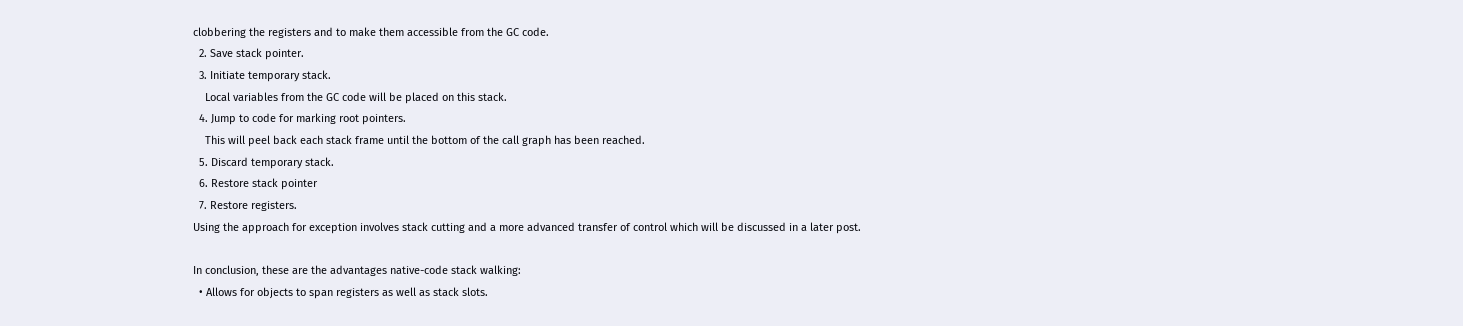clobbering the registers and to make them accessible from the GC code.
  2. Save stack pointer.
  3. Initiate temporary stack.
    Local variables from the GC code will be placed on this stack.
  4. Jump to code for marking root pointers.
    This will peel back each stack frame until the bottom of the call graph has been reached.
  5. Discard temporary stack.
  6. Restore stack pointer
  7. Restore registers.
Using the approach for exception involves stack cutting and a more advanced transfer of control which will be discussed in a later post.

In conclusion, these are the advantages native-code stack walking:
  • Allows for objects to span registers as well as stack slots.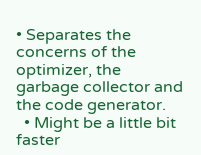• Separates the concerns of the optimizer, the garbage collector and the code generator.
  • Might be a little bit faster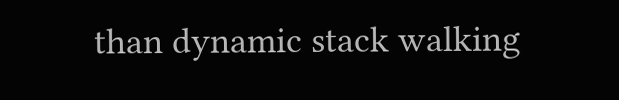than dynamic stack walking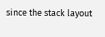since the stack layout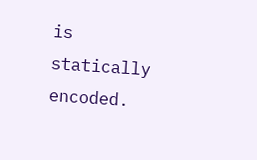is statically encoded.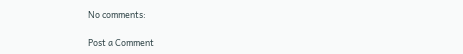No comments:

Post a Comment